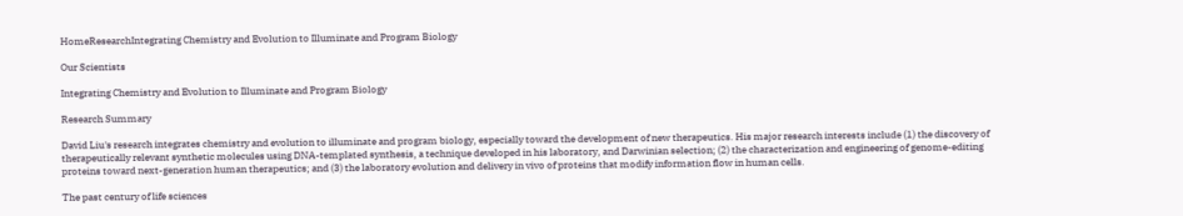HomeResearchIntegrating Chemistry and Evolution to Illuminate and Program Biology

Our Scientists

Integrating Chemistry and Evolution to Illuminate and Program Biology

Research Summary

David Liu's research integrates chemistry and evolution to illuminate and program biology, especially toward the development of new therapeutics. His major research interests include (1) the discovery of therapeutically relevant synthetic molecules using DNA-templated synthesis, a technique developed in his laboratory, and Darwinian selection; (2) the characterization and engineering of genome-editing proteins toward next-generation human therapeutics; and (3) the laboratory evolution and delivery in vivo of proteins that modify information flow in human cells.

The past century of life sciences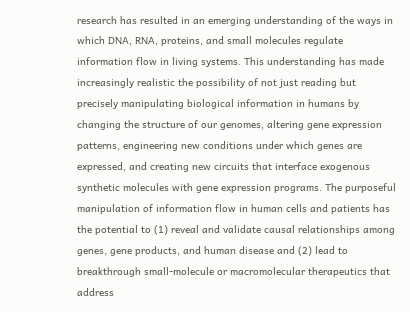research has resulted in an emerging understanding of the ways in which DNA, RNA, proteins, and small molecules regulate information flow in living systems. This understanding has made increasingly realistic the possibility of not just reading but precisely manipulating biological information in humans by changing the structure of our genomes, altering gene expression patterns, engineering new conditions under which genes are expressed, and creating new circuits that interface exogenous synthetic molecules with gene expression programs. The purposeful manipulation of information flow in human cells and patients has the potential to (1) reveal and validate causal relationships among genes, gene products, and human disease and (2) lead to breakthrough small-molecule or macromolecular therapeutics that address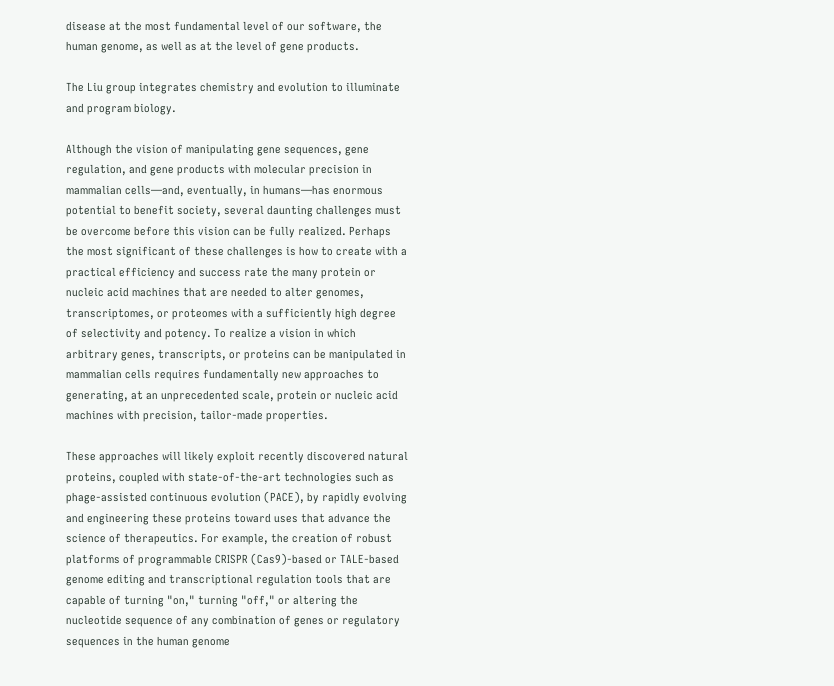disease at the most fundamental level of our software, the human genome, as well as at the level of gene products.

The Liu group integrates chemistry and evolution to illuminate and program biology.

Although the vision of manipulating gene sequences, gene regulation, and gene products with molecular precision in mammalian cells—and, eventually, in humans—has enormous potential to benefit society, several daunting challenges must be overcome before this vision can be fully realized. Perhaps the most significant of these challenges is how to create with a practical efficiency and success rate the many protein or nucleic acid machines that are needed to alter genomes, transcriptomes, or proteomes with a sufficiently high degree of selectivity and potency. To realize a vision in which arbitrary genes, transcripts, or proteins can be manipulated in mammalian cells requires fundamentally new approaches to generating, at an unprecedented scale, protein or nucleic acid machines with precision, tailor-made properties.

These approaches will likely exploit recently discovered natural proteins, coupled with state-of-the-art technologies such as phage-assisted continuous evolution (PACE), by rapidly evolving and engineering these proteins toward uses that advance the science of therapeutics. For example, the creation of robust platforms of programmable CRISPR (Cas9)-based or TALE-based genome editing and transcriptional regulation tools that are capable of turning "on," turning "off," or altering the nucleotide sequence of any combination of genes or regulatory sequences in the human genome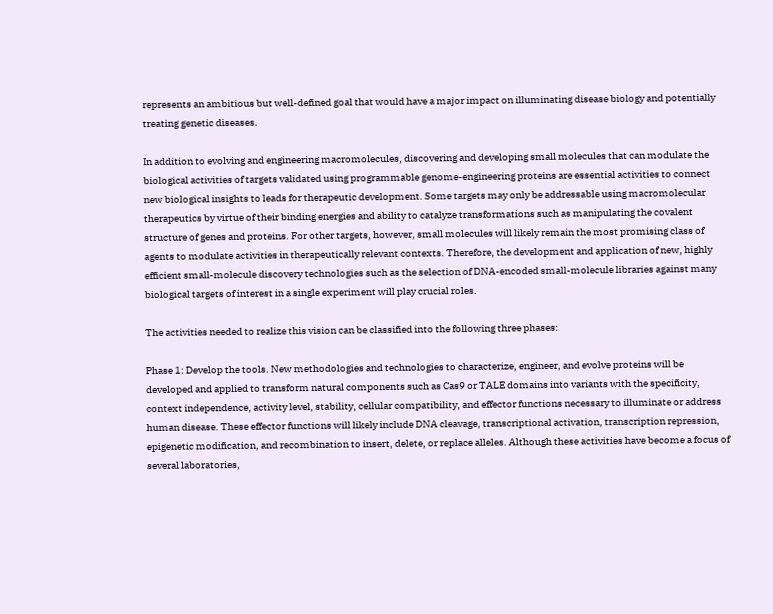represents an ambitious but well-defined goal that would have a major impact on illuminating disease biology and potentially treating genetic diseases.

In addition to evolving and engineering macromolecules, discovering and developing small molecules that can modulate the biological activities of targets validated using programmable genome-engineering proteins are essential activities to connect new biological insights to leads for therapeutic development. Some targets may only be addressable using macromolecular therapeutics by virtue of their binding energies and ability to catalyze transformations such as manipulating the covalent structure of genes and proteins. For other targets, however, small molecules will likely remain the most promising class of agents to modulate activities in therapeutically relevant contexts. Therefore, the development and application of new, highly efficient small-molecule discovery technologies such as the selection of DNA-encoded small-molecule libraries against many biological targets of interest in a single experiment will play crucial roles.

The activities needed to realize this vision can be classified into the following three phases:

Phase 1: Develop the tools. New methodologies and technologies to characterize, engineer, and evolve proteins will be developed and applied to transform natural components such as Cas9 or TALE domains into variants with the specificity, context independence, activity level, stability, cellular compatibility, and effector functions necessary to illuminate or address human disease. These effector functions will likely include DNA cleavage, transcriptional activation, transcription repression, epigenetic modification, and recombination to insert, delete, or replace alleles. Although these activities have become a focus of several laboratories,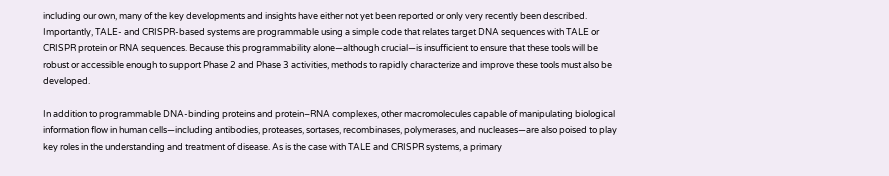including our own, many of the key developments and insights have either not yet been reported or only very recently been described. Importantly, TALE- and CRISPR-based systems are programmable using a simple code that relates target DNA sequences with TALE or CRISPR protein or RNA sequences. Because this programmability alone—although crucial—is insufficient to ensure that these tools will be robust or accessible enough to support Phase 2 and Phase 3 activities, methods to rapidly characterize and improve these tools must also be developed.

In addition to programmable DNA-binding proteins and protein–RNA complexes, other macromolecules capable of manipulating biological information flow in human cells—including antibodies, proteases, sortases, recombinases, polymerases, and nucleases—are also poised to play key roles in the understanding and treatment of disease. As is the case with TALE and CRISPR systems, a primary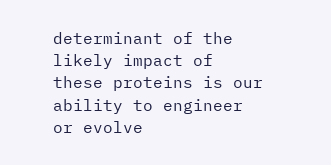determinant of the likely impact of these proteins is our ability to engineer or evolve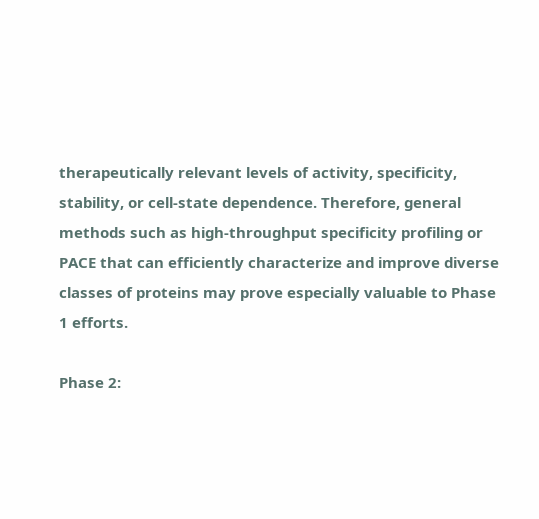therapeutically relevant levels of activity, specificity, stability, or cell-state dependence. Therefore, general methods such as high-throughput specificity profiling or PACE that can efficiently characterize and improve diverse classes of proteins may prove especially valuable to Phase 1 efforts.

Phase 2: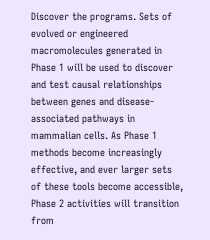Discover the programs. Sets of evolved or engineered macromolecules generated in Phase 1 will be used to discover and test causal relationships between genes and disease-associated pathways in mammalian cells. As Phase 1 methods become increasingly effective, and ever larger sets of these tools become accessible, Phase 2 activities will transition from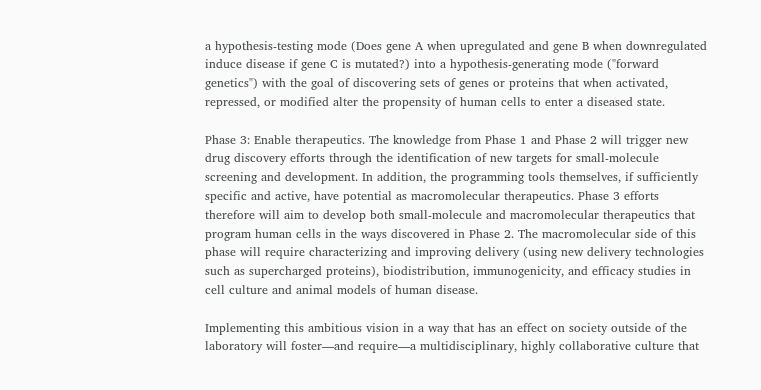a hypothesis-testing mode (Does gene A when upregulated and gene B when downregulated induce disease if gene C is mutated?) into a hypothesis-generating mode ("forward genetics") with the goal of discovering sets of genes or proteins that when activated, repressed, or modified alter the propensity of human cells to enter a diseased state.

Phase 3: Enable therapeutics. The knowledge from Phase 1 and Phase 2 will trigger new drug discovery efforts through the identification of new targets for small-molecule screening and development. In addition, the programming tools themselves, if sufficiently specific and active, have potential as macromolecular therapeutics. Phase 3 efforts therefore will aim to develop both small-molecule and macromolecular therapeutics that program human cells in the ways discovered in Phase 2. The macromolecular side of this phase will require characterizing and improving delivery (using new delivery technologies such as supercharged proteins), biodistribution, immunogenicity, and efficacy studies in cell culture and animal models of human disease.

Implementing this ambitious vision in a way that has an effect on society outside of the laboratory will foster—and require—a multidisciplinary, highly collaborative culture that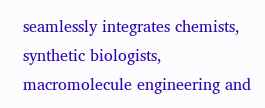seamlessly integrates chemists, synthetic biologists, macromolecule engineering and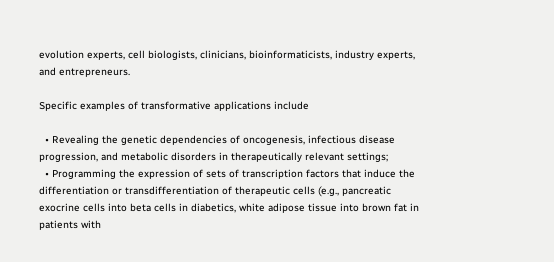evolution experts, cell biologists, clinicians, bioinformaticists, industry experts, and entrepreneurs.

Specific examples of transformative applications include

  • Revealing the genetic dependencies of oncogenesis, infectious disease progression, and metabolic disorders in therapeutically relevant settings;
  • Programming the expression of sets of transcription factors that induce the differentiation or transdifferentiation of therapeutic cells (e.g., pancreatic exocrine cells into beta cells in diabetics, white adipose tissue into brown fat in patients with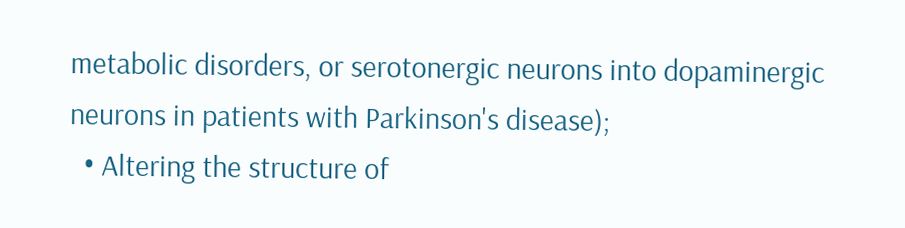metabolic disorders, or serotonergic neurons into dopaminergic neurons in patients with Parkinson's disease);
  • Altering the structure of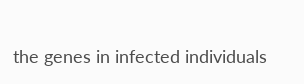the genes in infected individuals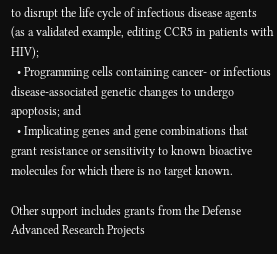to disrupt the life cycle of infectious disease agents (as a validated example, editing CCR5 in patients with HIV);
  • Programming cells containing cancer- or infectious disease-associated genetic changes to undergo apoptosis; and
  • Implicating genes and gene combinations that grant resistance or sensitivity to known bioactive molecules for which there is no target known.

Other support includes grants from the Defense Advanced Research Projects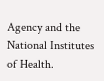Agency and the National Institutes of Health.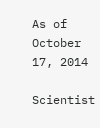As of October 17, 2014

Scientist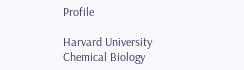Profile

Harvard University
Chemical Biology